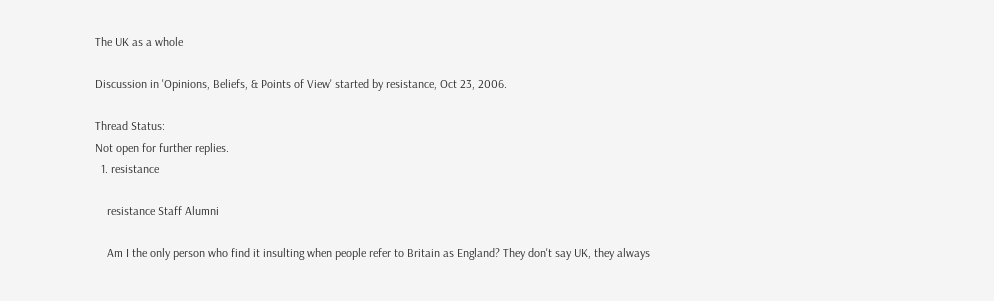The UK as a whole

Discussion in 'Opinions, Beliefs, & Points of View' started by resistance, Oct 23, 2006.

Thread Status:
Not open for further replies.
  1. resistance

    resistance Staff Alumni

    Am I the only person who find it insulting when people refer to Britain as England? They don't say UK, they always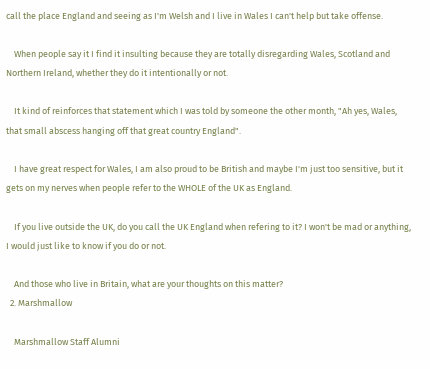call the place England and seeing as I'm Welsh and I live in Wales I can't help but take offense.

    When people say it I find it insulting because they are totally disregarding Wales, Scotland and Northern Ireland, whether they do it intentionally or not.

    It kind of reinforces that statement which I was told by someone the other month, "Ah yes, Wales, that small abscess hanging off that great country England".

    I have great respect for Wales, I am also proud to be British and maybe I'm just too sensitive, but it gets on my nerves when people refer to the WHOLE of the UK as England.

    If you live outside the UK, do you call the UK England when refering to it? I won't be mad or anything, I would just like to know if you do or not.

    And those who live in Britain, what are your thoughts on this matter?
  2. Marshmallow

    Marshmallow Staff Alumni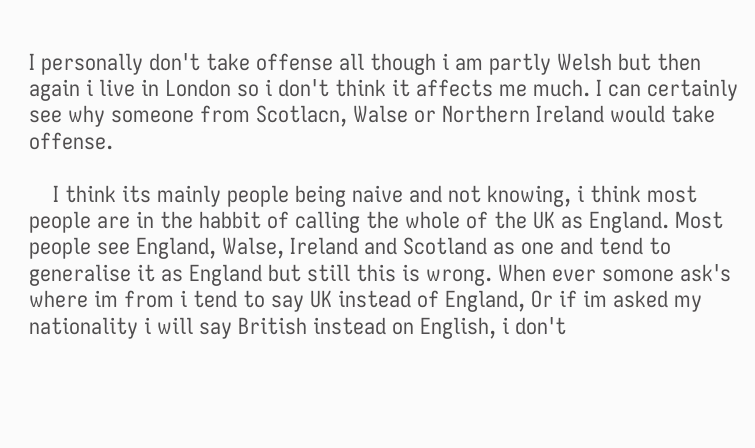I personally don't take offense all though i am partly Welsh but then again i live in London so i don't think it affects me much. I can certainly see why someone from Scotlacn, Walse or Northern Ireland would take offense.

    I think its mainly people being naive and not knowing, i think most people are in the habbit of calling the whole of the UK as England. Most people see England, Walse, Ireland and Scotland as one and tend to generalise it as England but still this is wrong. When ever somone ask's where im from i tend to say UK instead of England, Or if im asked my nationality i will say British instead on English, i don't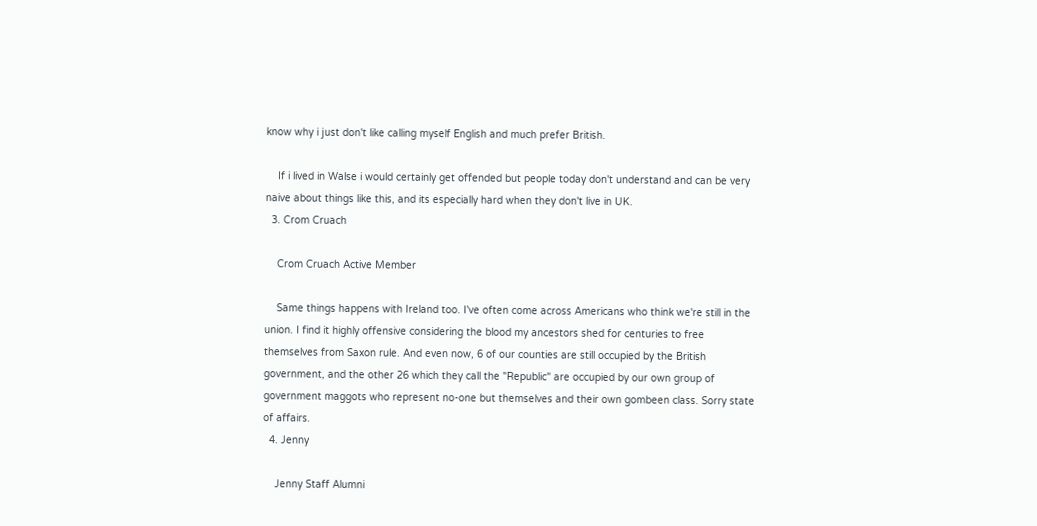know why i just don't like calling myself English and much prefer British.

    If i lived in Walse i would certainly get offended but people today don't understand and can be very naive about things like this, and its especially hard when they don't live in UK.
  3. Crom Cruach

    Crom Cruach Active Member

    Same things happens with Ireland too. I've often come across Americans who think we're still in the union. I find it highly offensive considering the blood my ancestors shed for centuries to free themselves from Saxon rule. And even now, 6 of our counties are still occupied by the British government, and the other 26 which they call the "Republic" are occupied by our own group of government maggots who represent no-one but themselves and their own gombeen class. Sorry state of affairs.
  4. Jenny

    Jenny Staff Alumni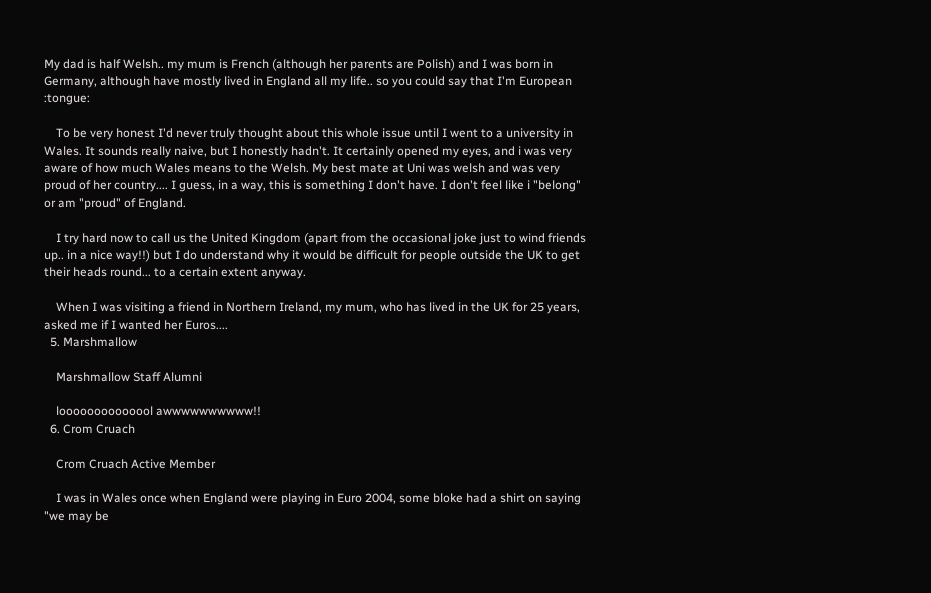My dad is half Welsh.. my mum is French (although her parents are Polish) and I was born in Germany, although have mostly lived in England all my life.. so you could say that I'm European :tongue:

    To be very honest I'd never truly thought about this whole issue until I went to a university in Wales. It sounds really naive, but I honestly hadn't. It certainly opened my eyes, and i was very aware of how much Wales means to the Welsh. My best mate at Uni was welsh and was very proud of her country.... I guess, in a way, this is something I don't have. I don't feel like i "belong" or am "proud" of England.

    I try hard now to call us the United Kingdom (apart from the occasional joke just to wind friends up.. in a nice way!!) but I do understand why it would be difficult for people outside the UK to get their heads round... to a certain extent anyway.

    When I was visiting a friend in Northern Ireland, my mum, who has lived in the UK for 25 years, asked me if I wanted her Euros....
  5. Marshmallow

    Marshmallow Staff Alumni

    loooooooooooool awwwwwwwwww!!
  6. Crom Cruach

    Crom Cruach Active Member

    I was in Wales once when England were playing in Euro 2004, some bloke had a shirt on saying "we may be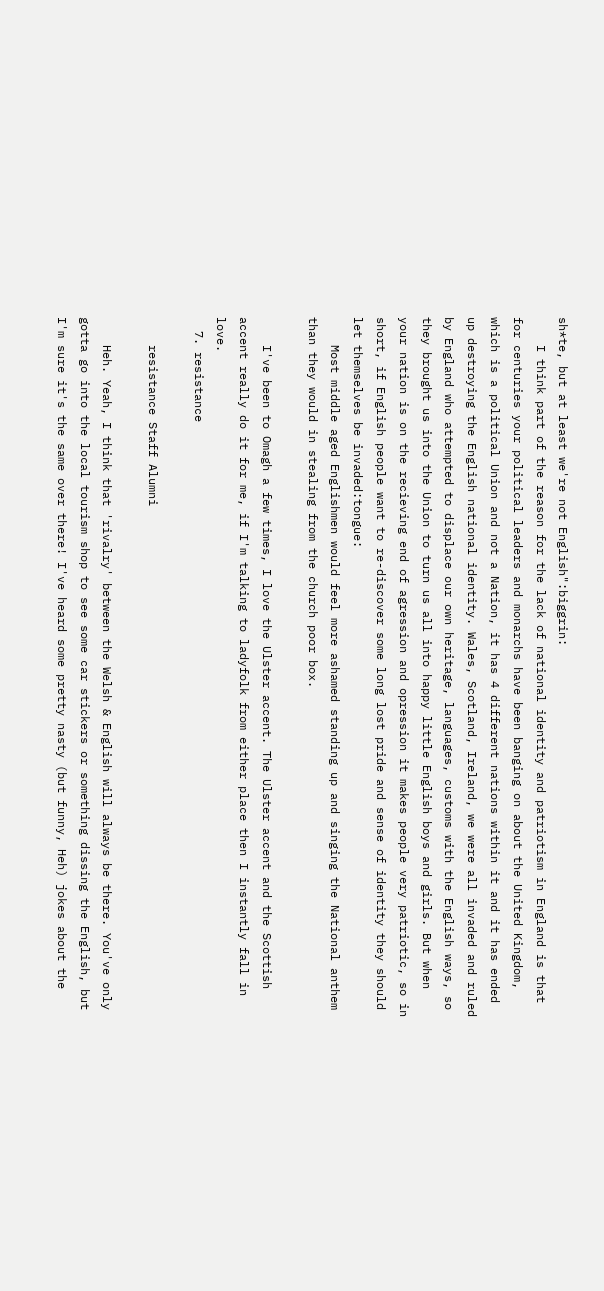sh*te, but at least we're not English":biggrin:
    I think part of the reason for the lack of national identity and patriotism in England is that for centuries your political leaders and monarchs have been banging on about the United Kingdom, which is a political Union and not a Nation, it has 4 different nations within it and it has ended up destroying the English national identity. Wales, Scotland, Ireland, we were all invaded and ruled by England who attempted to displace our own heritage, languages, customs with the English ways, so they brought us into the Union to turn us all into happy little English boys and girls. But when your nation is on the recieving end of agression and opression it makes people very patriotic, so in short, if English people want to re-discover some long lost pride and sense of identity they should let themselves be invaded:tongue:
    Most middle aged Englishmen would feel more ashamed standing up and singing the National anthem than they would in stealing from the church poor box.

    I've been to Omagh a few times, I love the Ulster accent. The Ulster accent and the Scottish accent really do it for me, if I'm talking to ladyfolk from either place then I instantly fall in love.
  7. resistance

    resistance Staff Alumni

    Heh. Yeah, I think that 'rivalry' between the Welsh & English will always be there. You've only gotta go into the local tourism shop to see some car stickers or something dissing the English, but I'm sure it's the same over there! I've heard some pretty nasty (but funny, Heh) jokes about the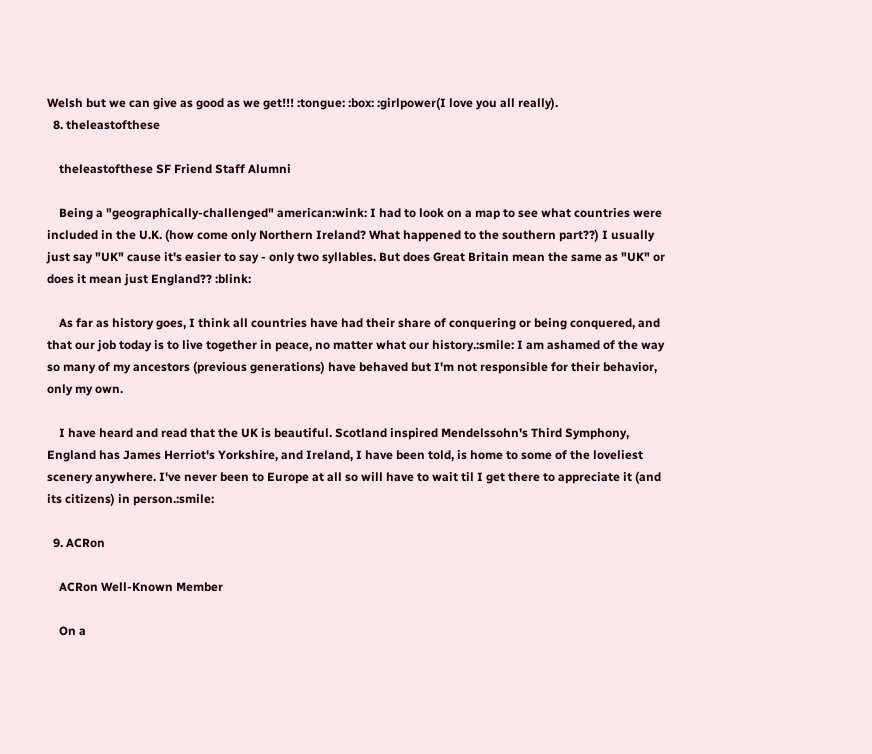Welsh but we can give as good as we get!!! :tongue: :box: :girlpower(I love you all really).
  8. theleastofthese

    theleastofthese SF Friend Staff Alumni

    Being a "geographically-challenged" american:wink: I had to look on a map to see what countries were included in the U.K. (how come only Northern Ireland? What happened to the southern part??) I usually just say "UK" cause it's easier to say - only two syllables. But does Great Britain mean the same as "UK" or does it mean just England?? :blink:

    As far as history goes, I think all countries have had their share of conquering or being conquered, and that our job today is to live together in peace, no matter what our history.:smile: I am ashamed of the way so many of my ancestors (previous generations) have behaved but I'm not responsible for their behavior, only my own.

    I have heard and read that the UK is beautiful. Scotland inspired Mendelssohn's Third Symphony, England has James Herriot's Yorkshire, and Ireland, I have been told, is home to some of the loveliest scenery anywhere. I've never been to Europe at all so will have to wait til I get there to appreciate it (and its citizens) in person.:smile:

  9. ACRon

    ACRon Well-Known Member

    On a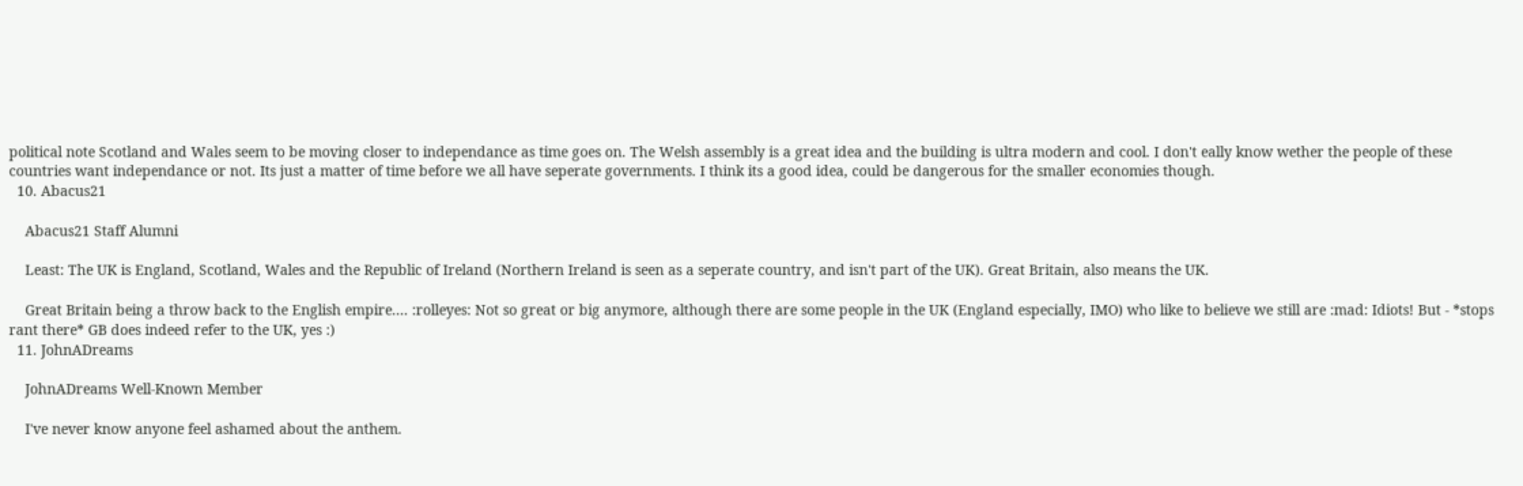political note Scotland and Wales seem to be moving closer to independance as time goes on. The Welsh assembly is a great idea and the building is ultra modern and cool. I don't eally know wether the people of these countries want independance or not. Its just a matter of time before we all have seperate governments. I think its a good idea, could be dangerous for the smaller economies though.
  10. Abacus21

    Abacus21 Staff Alumni

    Least: The UK is England, Scotland, Wales and the Republic of Ireland (Northern Ireland is seen as a seperate country, and isn't part of the UK). Great Britain, also means the UK.

    Great Britain being a throw back to the English empire.... :rolleyes: Not so great or big anymore, although there are some people in the UK (England especially, IMO) who like to believe we still are :mad: Idiots! But - *stops rant there* GB does indeed refer to the UK, yes :)
  11. JohnADreams

    JohnADreams Well-Known Member

    I've never know anyone feel ashamed about the anthem.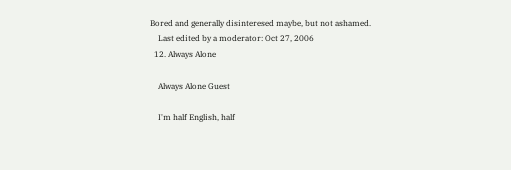Bored and generally disinteresed maybe, but not ashamed.
    Last edited by a moderator: Oct 27, 2006
  12. Always Alone

    Always Alone Guest

    I'm half English, half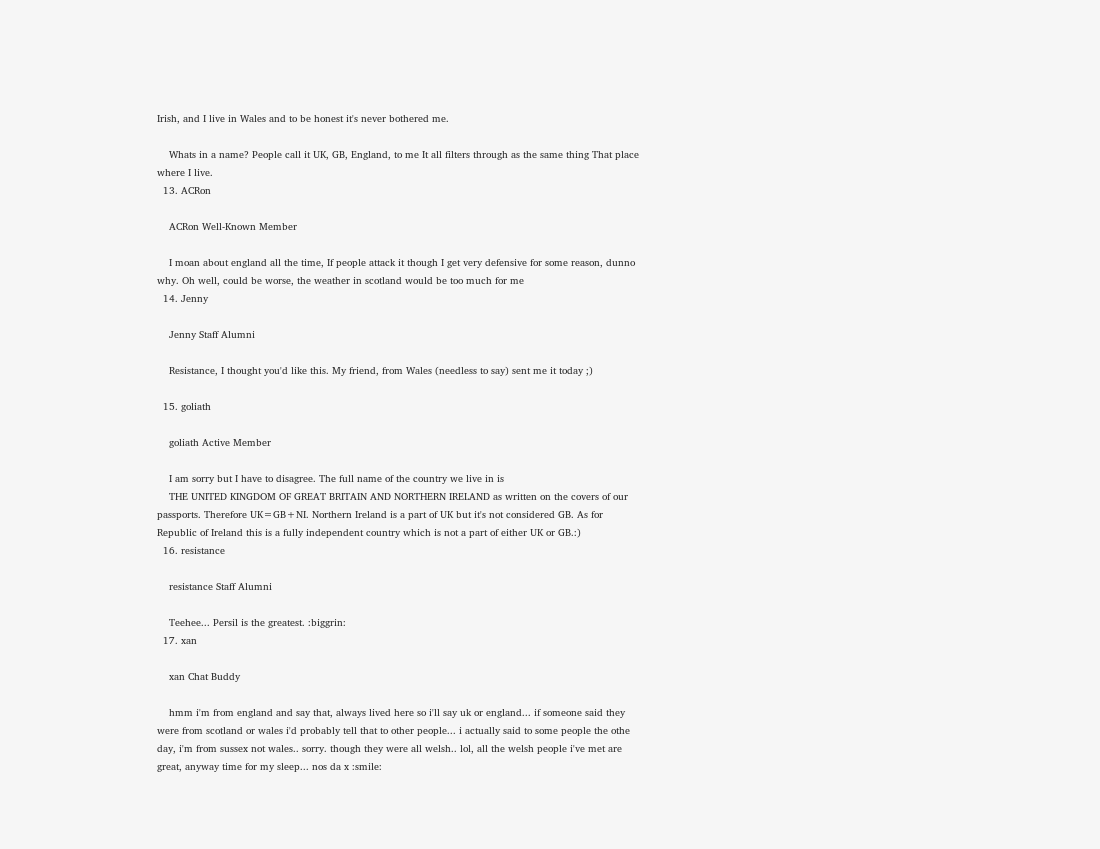Irish, and I live in Wales and to be honest it's never bothered me.

    Whats in a name? People call it UK, GB, England, to me It all filters through as the same thing That place where I live.
  13. ACRon

    ACRon Well-Known Member

    I moan about england all the time, If people attack it though I get very defensive for some reason, dunno why. Oh well, could be worse, the weather in scotland would be too much for me
  14. Jenny

    Jenny Staff Alumni

    Resistance, I thought you'd like this. My friend, from Wales (needless to say) sent me it today ;)

  15. goliath

    goliath Active Member

    I am sorry but I have to disagree. The full name of the country we live in is
    THE UNITED KINGDOM OF GREAT BRITAIN AND NORTHERN IRELAND as written on the covers of our passports. Therefore UK=GB+NI. Northern Ireland is a part of UK but it's not considered GB. As for Republic of Ireland this is a fully independent country which is not a part of either UK or GB.:)
  16. resistance

    resistance Staff Alumni

    Teehee... Persil is the greatest. :biggrin:
  17. xan

    xan Chat Buddy

    hmm i'm from england and say that, always lived here so i'll say uk or england... if someone said they were from scotland or wales i'd probably tell that to other people... i actually said to some people the othe day, i'm from sussex not wales.. sorry. though they were all welsh.. lol, all the welsh people i've met are great, anyway time for my sleep... nos da x :smile: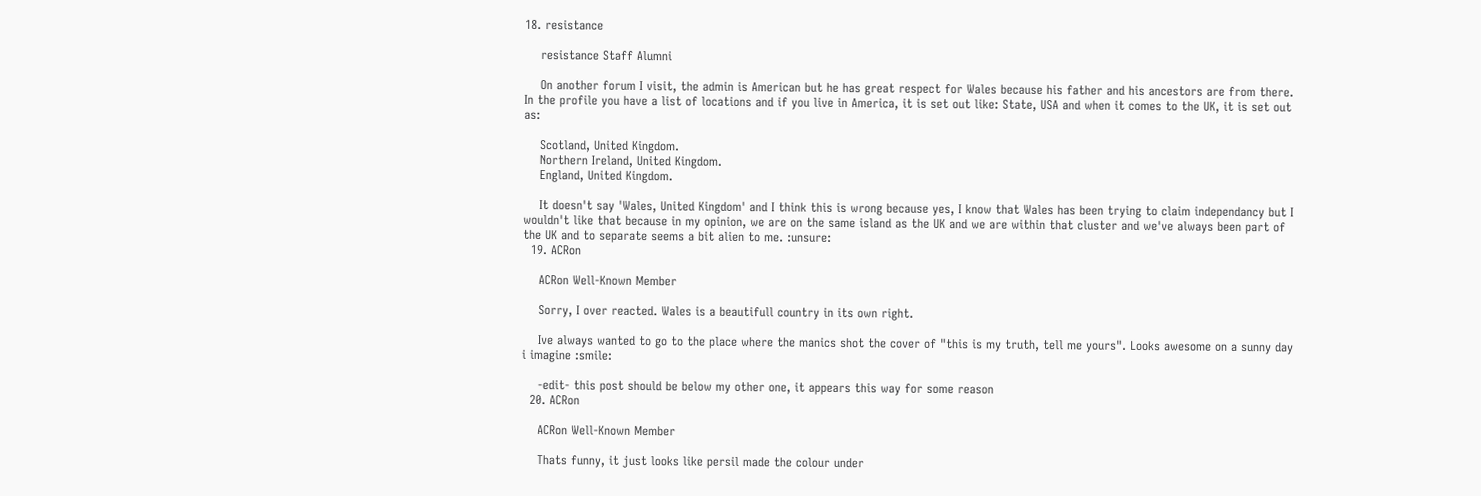18. resistance

    resistance Staff Alumni

    On another forum I visit, the admin is American but he has great respect for Wales because his father and his ancestors are from there. In the profile you have a list of locations and if you live in America, it is set out like: State, USA and when it comes to the UK, it is set out as:

    Scotland, United Kingdom.
    Northern Ireland, United Kingdom.
    England, United Kingdom.

    It doesn't say 'Wales, United Kingdom' and I think this is wrong because yes, I know that Wales has been trying to claim independancy but I wouldn't like that because in my opinion, we are on the same island as the UK and we are within that cluster and we've always been part of the UK and to separate seems a bit alien to me. :unsure:
  19. ACRon

    ACRon Well-Known Member

    Sorry, I over reacted. Wales is a beautifull country in its own right.

    Ive always wanted to go to the place where the manics shot the cover of "this is my truth, tell me yours". Looks awesome on a sunny day i imagine :smile:

    -edit- this post should be below my other one, it appears this way for some reason
  20. ACRon

    ACRon Well-Known Member

    Thats funny, it just looks like persil made the colour under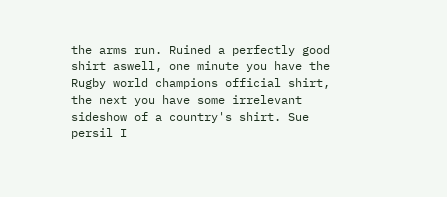the arms run. Ruined a perfectly good shirt aswell, one minute you have the Rugby world champions official shirt, the next you have some irrelevant sideshow of a country's shirt. Sue persil I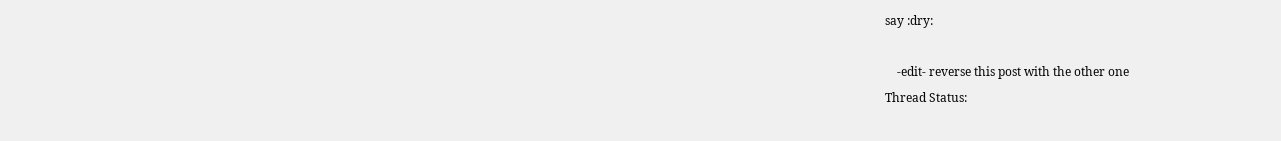say :dry:

    -edit- reverse this post with the other one
Thread Status: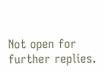Not open for further replies.